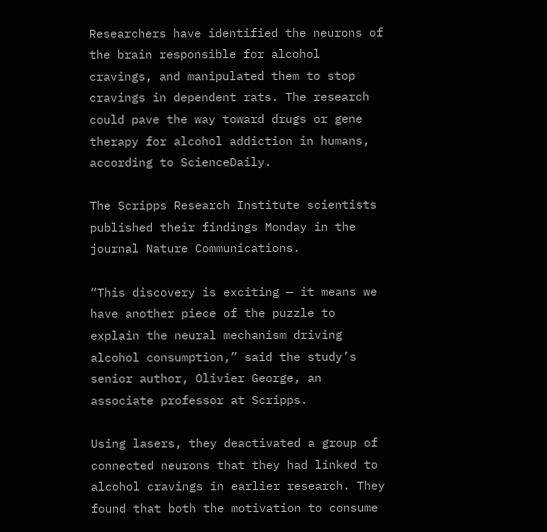Researchers have identified the neurons of the brain responsible for alcohol cravings, and manipulated them to stop cravings in dependent rats. The research could pave the way toward drugs or gene therapy for alcohol addiction in humans, according to ScienceDaily.

The Scripps Research Institute scientists published their findings Monday in the journal Nature Communications.

“This discovery is exciting — it means we have another piece of the puzzle to explain the neural mechanism driving alcohol consumption,” said the study’s senior author, Olivier George, an associate professor at Scripps.

Using lasers, they deactivated a group of connected neurons that they had linked to alcohol cravings in earlier research. They found that both the motivation to consume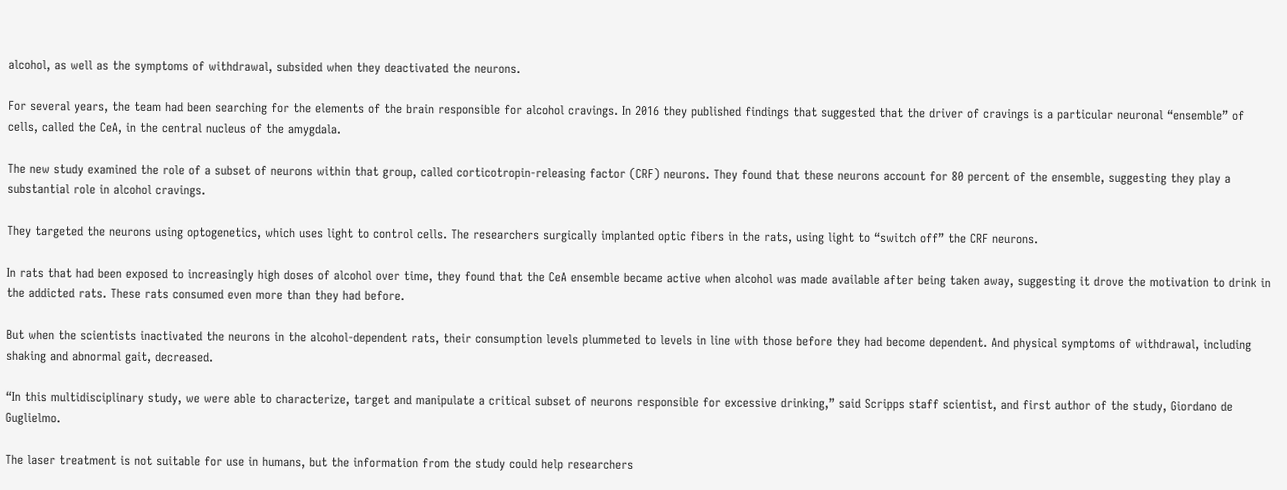alcohol, as well as the symptoms of withdrawal, subsided when they deactivated the neurons.

For several years, the team had been searching for the elements of the brain responsible for alcohol cravings. In 2016 they published findings that suggested that the driver of cravings is a particular neuronal “ensemble” of cells, called the CeA, in the central nucleus of the amygdala.

The new study examined the role of a subset of neurons within that group, called corticotropin-releasing factor (CRF) neurons. They found that these neurons account for 80 percent of the ensemble, suggesting they play a substantial role in alcohol cravings.

They targeted the neurons using optogenetics, which uses light to control cells. The researchers surgically implanted optic fibers in the rats, using light to “switch off” the CRF neurons.

In rats that had been exposed to increasingly high doses of alcohol over time, they found that the CeA ensemble became active when alcohol was made available after being taken away, suggesting it drove the motivation to drink in the addicted rats. These rats consumed even more than they had before.

But when the scientists inactivated the neurons in the alcohol-dependent rats, their consumption levels plummeted to levels in line with those before they had become dependent. And physical symptoms of withdrawal, including shaking and abnormal gait, decreased.

“In this multidisciplinary study, we were able to characterize, target and manipulate a critical subset of neurons responsible for excessive drinking,” said Scripps staff scientist, and first author of the study, Giordano de Guglielmo.

The laser treatment is not suitable for use in humans, but the information from the study could help researchers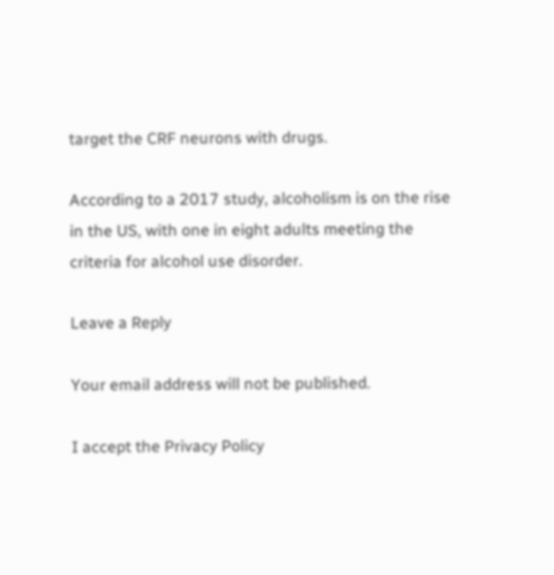target the CRF neurons with drugs.

According to a 2017 study, alcoholism is on the rise in the US, with one in eight adults meeting the criteria for alcohol use disorder.

Leave a Reply

Your email address will not be published.

I accept the Privacy Policy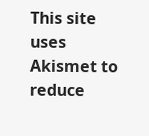This site uses Akismet to reduce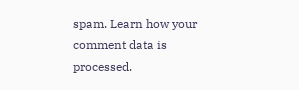spam. Learn how your comment data is processed.